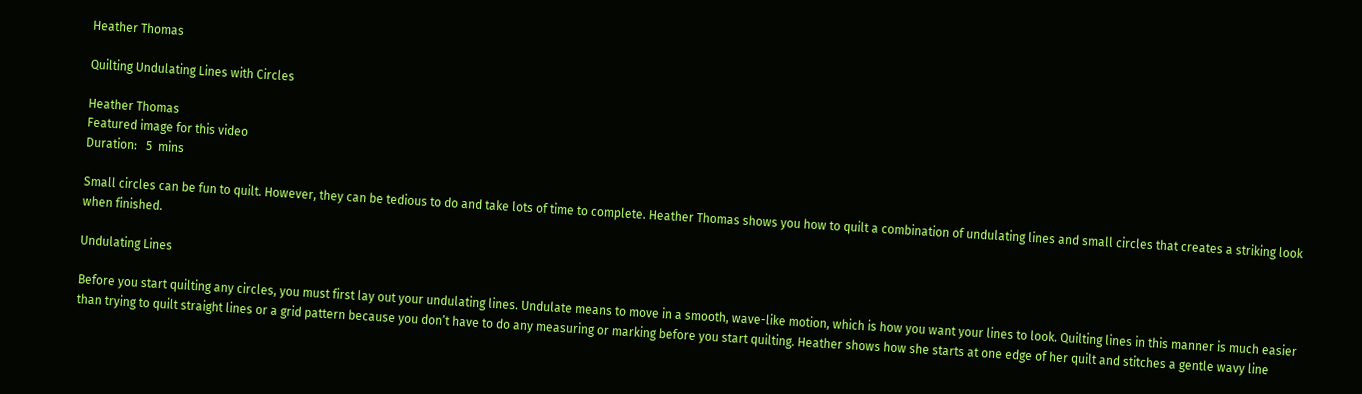Heather Thomas

Quilting Undulating Lines with Circles

Heather Thomas
Featured image for this video
Duration:   5  mins

Small circles can be fun to quilt. However, they can be tedious to do and take lots of time to complete. Heather Thomas shows you how to quilt a combination of undulating lines and small circles that creates a striking look when finished.

Undulating Lines

Before you start quilting any circles, you must first lay out your undulating lines. Undulate means to move in a smooth, wave-like motion, which is how you want your lines to look. Quilting lines in this manner is much easier than trying to quilt straight lines or a grid pattern because you don’t have to do any measuring or marking before you start quilting. Heather shows how she starts at one edge of her quilt and stitches a gentle wavy line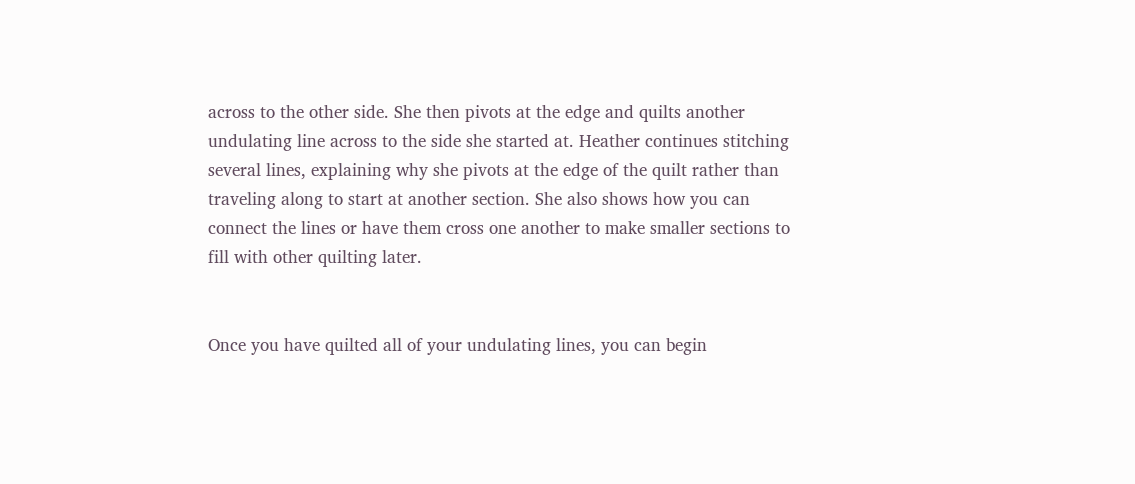across to the other side. She then pivots at the edge and quilts another undulating line across to the side she started at. Heather continues stitching several lines, explaining why she pivots at the edge of the quilt rather than traveling along to start at another section. She also shows how you can connect the lines or have them cross one another to make smaller sections to fill with other quilting later.


Once you have quilted all of your undulating lines, you can begin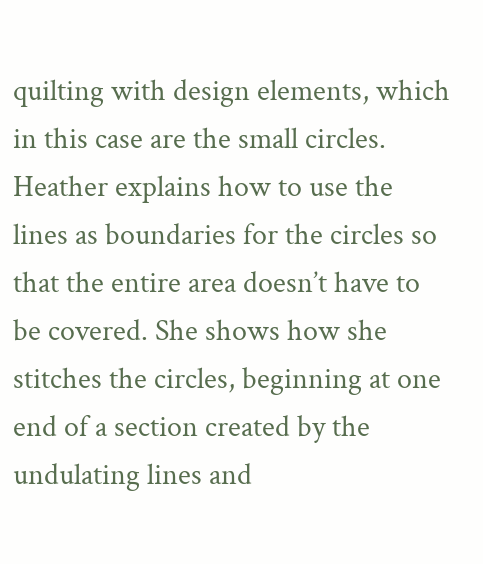quilting with design elements, which in this case are the small circles. Heather explains how to use the lines as boundaries for the circles so that the entire area doesn’t have to be covered. She shows how she stitches the circles, beginning at one end of a section created by the undulating lines and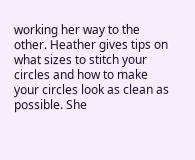working her way to the other. Heather gives tips on what sizes to stitch your circles and how to make your circles look as clean as possible. She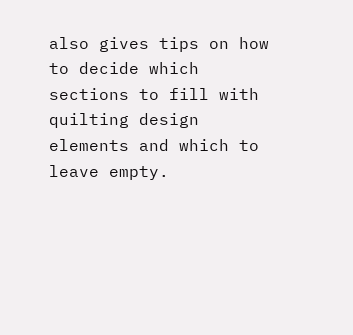also gives tips on how to decide which sections to fill with quilting design elements and which to leave empty.